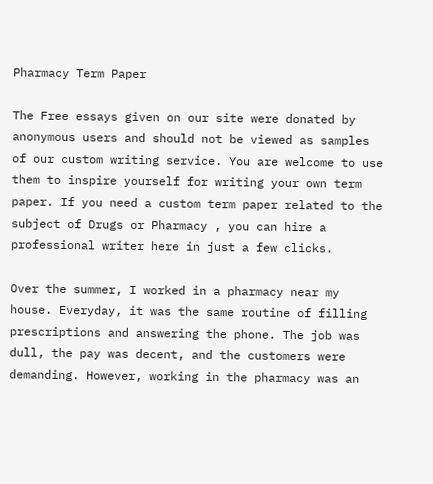Pharmacy Term Paper

The Free essays given on our site were donated by anonymous users and should not be viewed as samples of our custom writing service. You are welcome to use them to inspire yourself for writing your own term paper. If you need a custom term paper related to the subject of Drugs or Pharmacy , you can hire a professional writer here in just a few clicks.

Over the summer, I worked in a pharmacy near my house. Everyday, it was the same routine of filling prescriptions and answering the phone. The job was dull, the pay was decent, and the customers were demanding. However, working in the pharmacy was an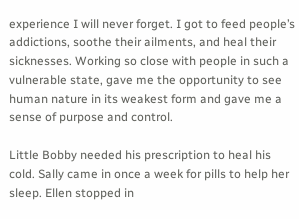experience I will never forget. I got to feed people’s addictions, soothe their ailments, and heal their sicknesses. Working so close with people in such a vulnerable state, gave me the opportunity to see human nature in its weakest form and gave me a sense of purpose and control.

Little Bobby needed his prescription to heal his cold. Sally came in once a week for pills to help her sleep. Ellen stopped in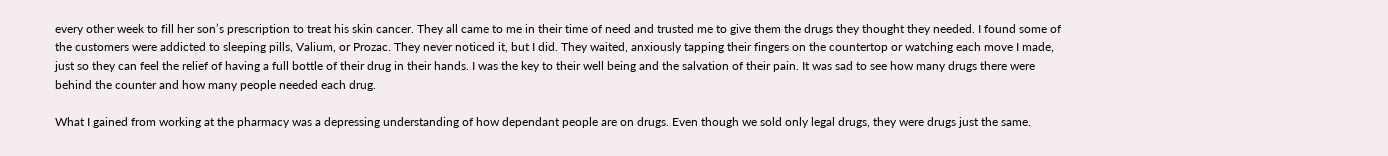every other week to fill her son’s prescription to treat his skin cancer. They all came to me in their time of need and trusted me to give them the drugs they thought they needed. I found some of the customers were addicted to sleeping pills, Valium, or Prozac. They never noticed it, but I did. They waited, anxiously tapping their fingers on the countertop or watching each move I made, just so they can feel the relief of having a full bottle of their drug in their hands. I was the key to their well being and the salvation of their pain. It was sad to see how many drugs there were behind the counter and how many people needed each drug.

What I gained from working at the pharmacy was a depressing understanding of how dependant people are on drugs. Even though we sold only legal drugs, they were drugs just the same.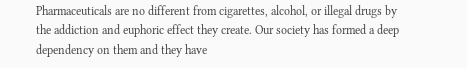Pharmaceuticals are no different from cigarettes, alcohol, or illegal drugs by the addiction and euphoric effect they create. Our society has formed a deep dependency on them and they have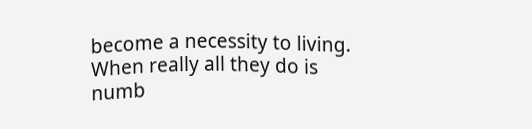become a necessity to living. When really all they do is numb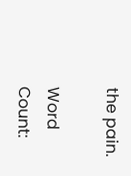the pain.

Word Count: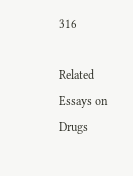316

Related Essays on Drugs